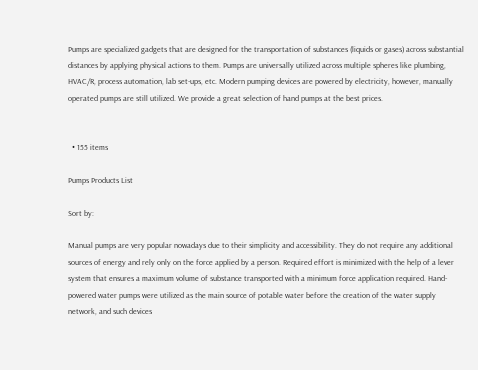Pumps are specialized gadgets that are designed for the transportation of substances (liquids or gases) across substantial distances by applying physical actions to them. Pumps are universally utilized across multiple spheres like plumbing, HVAC/R, process automation, lab set-ups, etc. Modern pumping devices are powered by electricity, however, manually operated pumps are still utilized. We provide a great selection of hand pumps at the best prices.


  • 155 items

Pumps Products List

Sort by:

Manual pumps are very popular nowadays due to their simplicity and accessibility. They do not require any additional sources of energy and rely only on the force applied by a person. Required effort is minimized with the help of a lever system that ensures a maximum volume of substance transported with a minimum force application required. Hand-powered water pumps were utilized as the main source of potable water before the creation of the water supply network, and such devices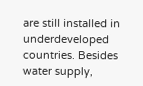are still installed in underdeveloped countries. Besides water supply,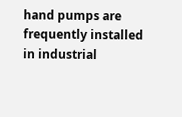hand pumps are frequently installed in industrial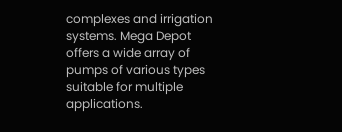complexes and irrigation systems. Mega Depot offers a wide array of pumps of various types suitable for multiple applications.